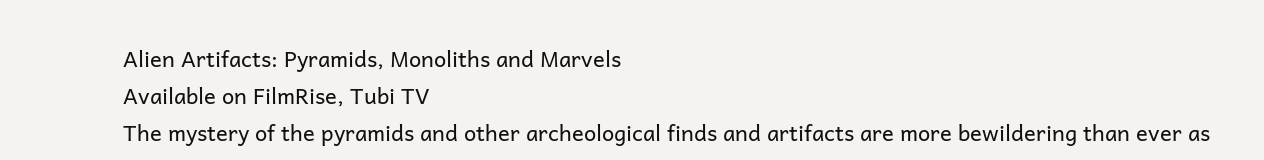Alien Artifacts: Pyramids, Monoliths and Marvels
Available on FilmRise, Tubi TV
The mystery of the pyramids and other archeological finds and artifacts are more bewildering than ever as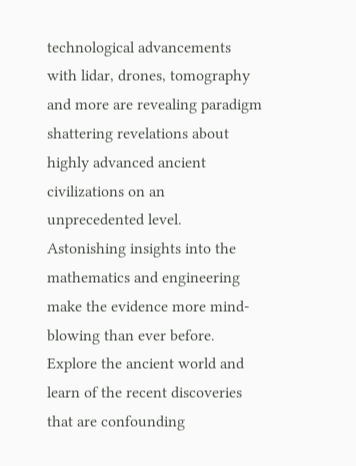technological advancements with lidar, drones, tomography and more are revealing paradigm shattering revelations about highly advanced ancient civilizations on an unprecedented level. Astonishing insights into the mathematics and engineering make the evidence more mind-blowing than ever before. Explore the ancient world and learn of the recent discoveries that are confounding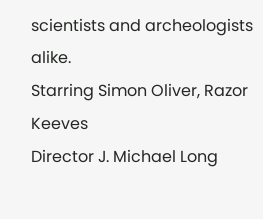scientists and archeologists alike.
Starring Simon Oliver, Razor Keeves
Director J. Michael Long